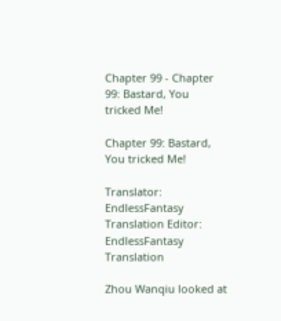Chapter 99 - Chapter 99: Bastard, You tricked Me!

Chapter 99: Bastard, You tricked Me!

Translator: EndlessFantasy Translation Editor: EndlessFantasy Translation

Zhou Wanqiu looked at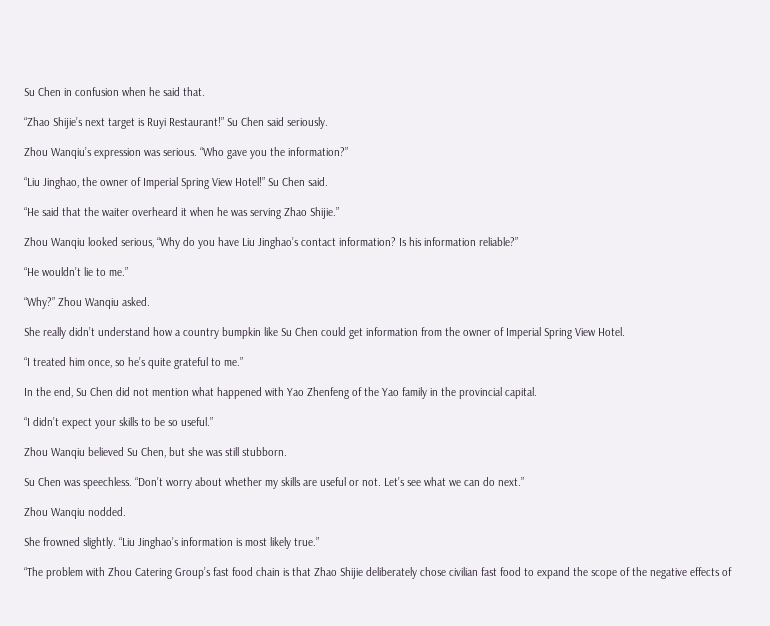Su Chen in confusion when he said that.

“Zhao Shijie’s next target is Ruyi Restaurant!” Su Chen said seriously.

Zhou Wanqiu’s expression was serious. “Who gave you the information?”

“Liu Jinghao, the owner of Imperial Spring View Hotel!” Su Chen said.

“He said that the waiter overheard it when he was serving Zhao Shijie.”

Zhou Wanqiu looked serious, “Why do you have Liu Jinghao’s contact information? Is his information reliable?”

“He wouldn’t lie to me.”

“Why?” Zhou Wanqiu asked.

She really didn’t understand how a country bumpkin like Su Chen could get information from the owner of Imperial Spring View Hotel.

“I treated him once, so he’s quite grateful to me.”

In the end, Su Chen did not mention what happened with Yao Zhenfeng of the Yao family in the provincial capital.

“I didn’t expect your skills to be so useful.”

Zhou Wanqiu believed Su Chen, but she was still stubborn.

Su Chen was speechless. “Don’t worry about whether my skills are useful or not. Let’s see what we can do next.”

Zhou Wanqiu nodded.

She frowned slightly. “Liu Jinghao’s information is most likely true.”

“The problem with Zhou Catering Group’s fast food chain is that Zhao Shijie deliberately chose civilian fast food to expand the scope of the negative effects of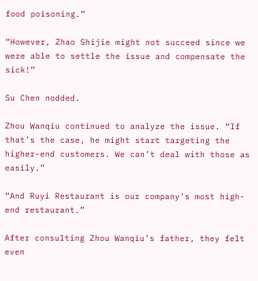food poisoning.”

“However, Zhao Shijie might not succeed since we were able to settle the issue and compensate the sick!”

Su Chen nodded.

Zhou Wanqiu continued to analyze the issue. “If that’s the case, he might start targeting the higher-end customers. We can’t deal with those as easily.”

“And Ruyi Restaurant is our company’s most high-end restaurant.”

After consulting Zhou Wanqiu’s father, they felt even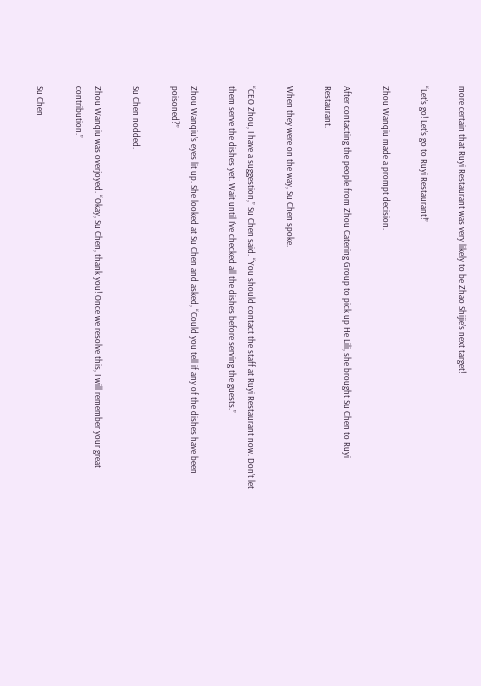more certain that Ruyi Restaurant was very likely to be Zhao Shijie’s next target!

“Let’s go! Let’s go to Ruyi Restaurant!”

Zhou Wanqiu made a prompt decision.

After contacting the people from Zhou Catering Group to pick up He Lili, she brought Su Chen to Ruyi Restaurant.

When they were on the way, Su Chen spoke.

“CEO Zhou, I have a suggestion,” Su Chen said. “You should contact the staff at Ruyi Restaurant now. Don’t let them serve the dishes yet. Wait until I’ve checked all the dishes before serving the guests.”

Zhou Wanqiu’s eyes lit up. She looked at Su Chen and asked, “Could you tell if any of the dishes have been poisoned?”

Su Chen nodded.

Zhou Wanqiu was overjoyed. “Okay, Su Chen, thank you! Once we resolve this, I will remember your great contribution.”

Su Chen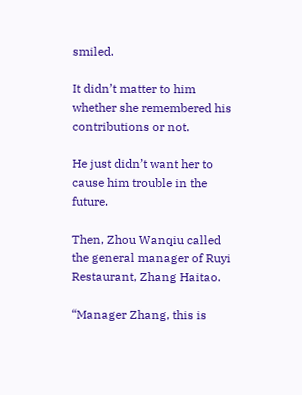smiled.

It didn’t matter to him whether she remembered his contributions or not.

He just didn’t want her to cause him trouble in the future.

Then, Zhou Wanqiu called the general manager of Ruyi Restaurant, Zhang Haitao.

“Manager Zhang, this is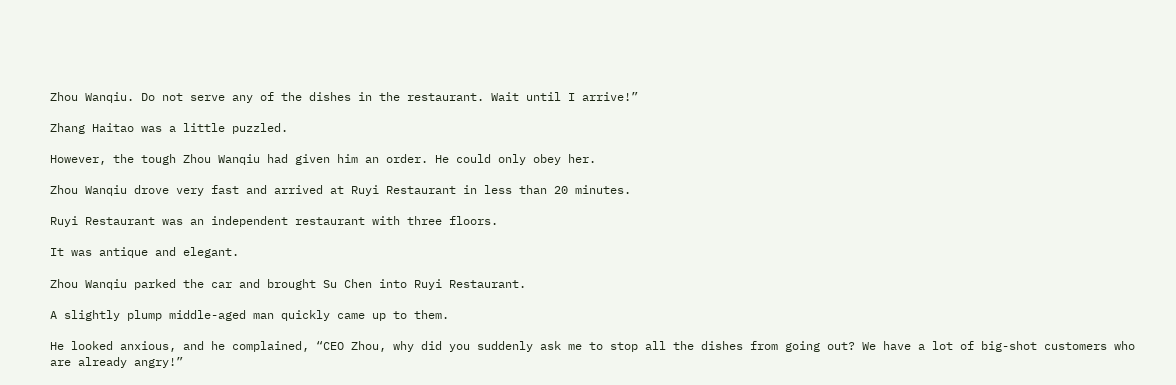Zhou Wanqiu. Do not serve any of the dishes in the restaurant. Wait until I arrive!”

Zhang Haitao was a little puzzled.

However, the tough Zhou Wanqiu had given him an order. He could only obey her.

Zhou Wanqiu drove very fast and arrived at Ruyi Restaurant in less than 20 minutes.

Ruyi Restaurant was an independent restaurant with three floors.

It was antique and elegant.

Zhou Wanqiu parked the car and brought Su Chen into Ruyi Restaurant.

A slightly plump middle-aged man quickly came up to them.

He looked anxious, and he complained, “CEO Zhou, why did you suddenly ask me to stop all the dishes from going out? We have a lot of big-shot customers who are already angry!”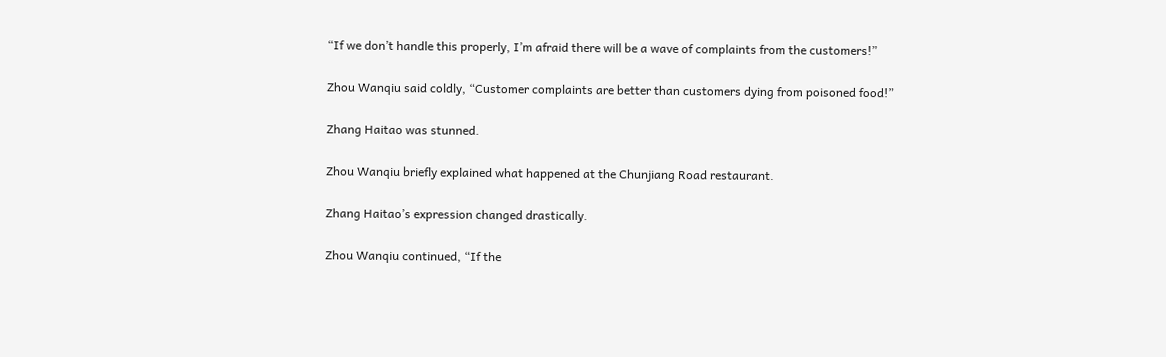“If we don’t handle this properly, I’m afraid there will be a wave of complaints from the customers!”

Zhou Wanqiu said coldly, “Customer complaints are better than customers dying from poisoned food!”

Zhang Haitao was stunned.

Zhou Wanqiu briefly explained what happened at the Chunjiang Road restaurant.

Zhang Haitao’s expression changed drastically.

Zhou Wanqiu continued, “If the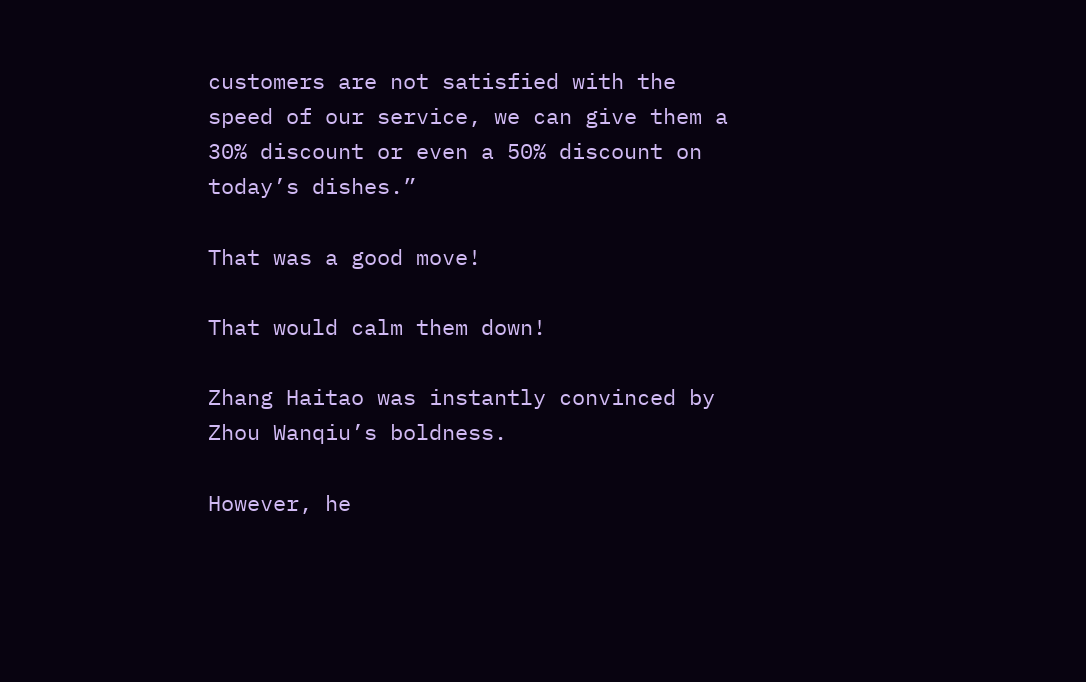customers are not satisfied with the speed of our service, we can give them a 30% discount or even a 50% discount on today’s dishes.”

That was a good move!

That would calm them down!

Zhang Haitao was instantly convinced by Zhou Wanqiu’s boldness.

However, he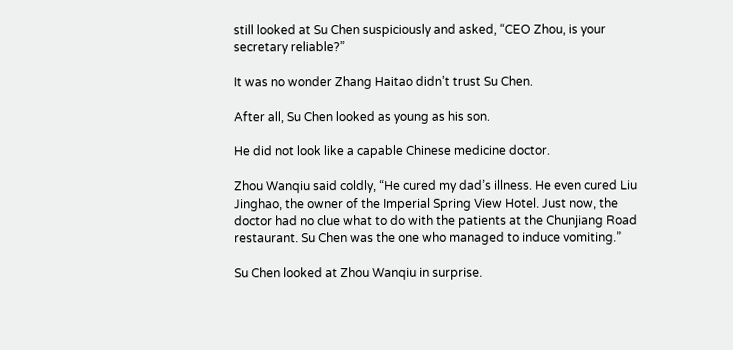still looked at Su Chen suspiciously and asked, “CEO Zhou, is your secretary reliable?”

It was no wonder Zhang Haitao didn’t trust Su Chen.

After all, Su Chen looked as young as his son.

He did not look like a capable Chinese medicine doctor.

Zhou Wanqiu said coldly, “He cured my dad’s illness. He even cured Liu Jinghao, the owner of the Imperial Spring View Hotel. Just now, the doctor had no clue what to do with the patients at the Chunjiang Road restaurant. Su Chen was the one who managed to induce vomiting.”

Su Chen looked at Zhou Wanqiu in surprise.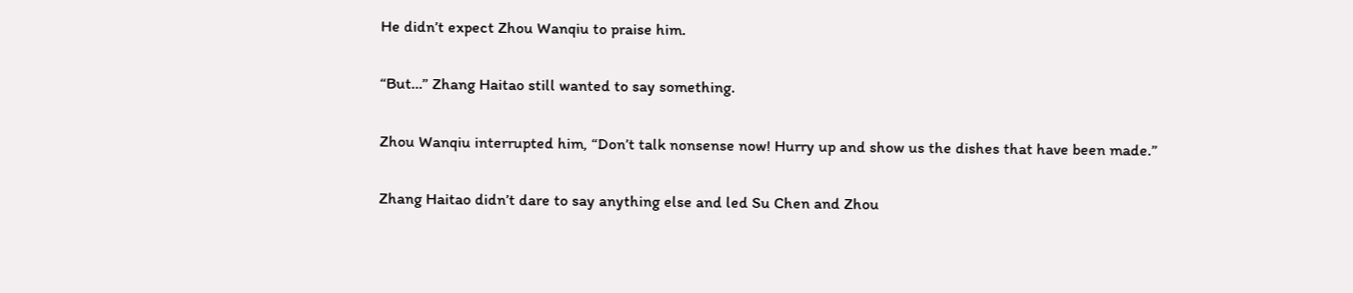He didn’t expect Zhou Wanqiu to praise him.

“But…” Zhang Haitao still wanted to say something.

Zhou Wanqiu interrupted him, “Don’t talk nonsense now! Hurry up and show us the dishes that have been made.”

Zhang Haitao didn’t dare to say anything else and led Su Chen and Zhou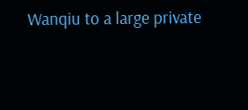Wanqiu to a large private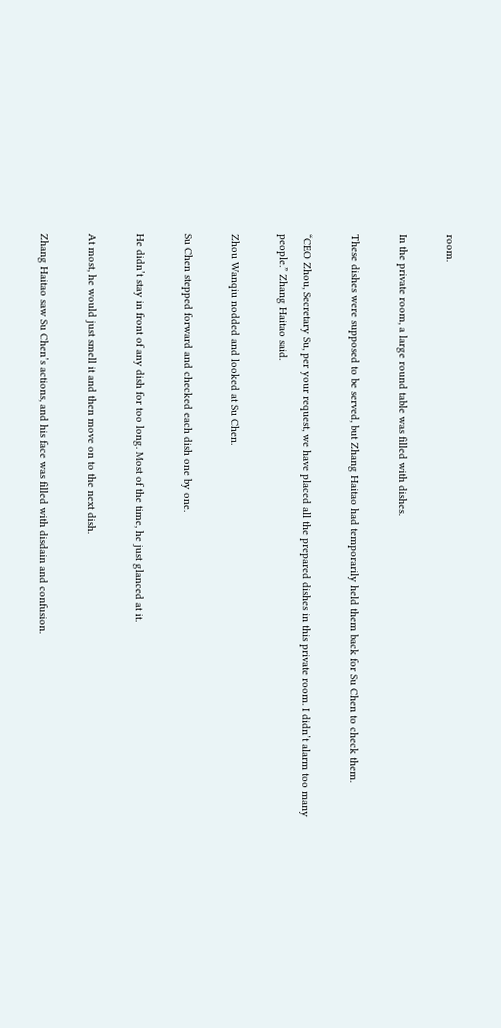room.

In the private room, a large round table was filled with dishes.

These dishes were supposed to be served, but Zhang Haitao had temporarily held them back for Su Chen to check them.

“CEO Zhou, Secretary Su, per your request, we have placed all the prepared dishes in this private room. I didn’t alarm too many people.” Zhang Haitao said.

Zhou Wanqiu nodded and looked at Su Chen.

Su Chen stepped forward and checked each dish one by one.

He didn’t stay in front of any dish for too long. Most of the time, he just glanced at it.

At most, he would just smell it and then move on to the next dish.

Zhang Haitao saw Su Chen’s actions, and his face was filled with disdain and confusion.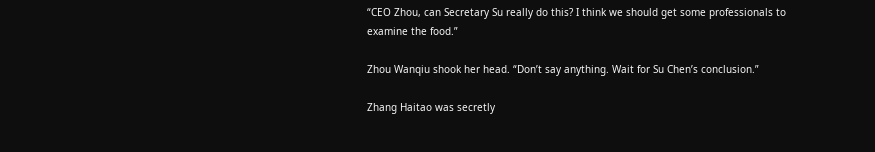“CEO Zhou, can Secretary Su really do this? I think we should get some professionals to examine the food.”

Zhou Wanqiu shook her head. “Don’t say anything. Wait for Su Chen’s conclusion.”

Zhang Haitao was secretly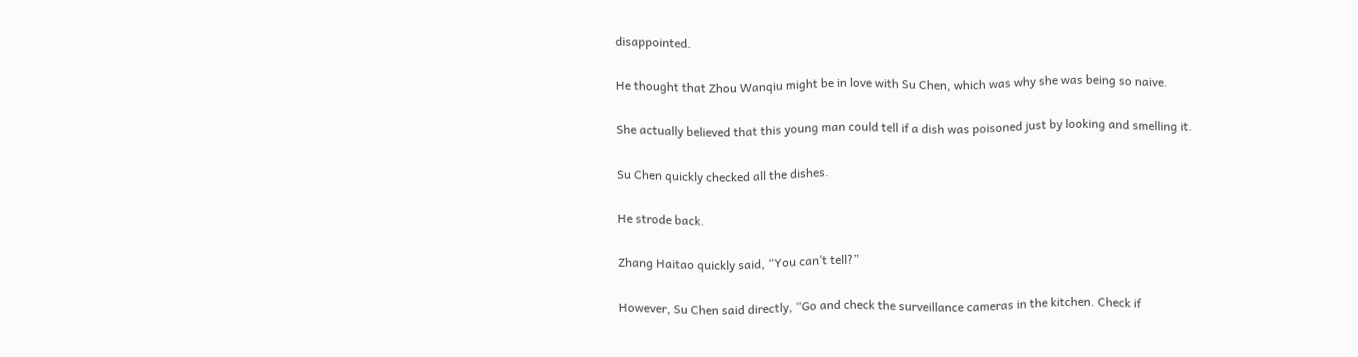disappointed.

He thought that Zhou Wanqiu might be in love with Su Chen, which was why she was being so naive.

She actually believed that this young man could tell if a dish was poisoned just by looking and smelling it.

Su Chen quickly checked all the dishes.

He strode back.

Zhang Haitao quickly said, “You can’t tell?”

However, Su Chen said directly, “Go and check the surveillance cameras in the kitchen. Check if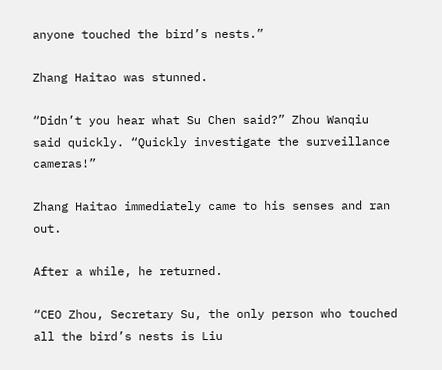anyone touched the bird’s nests.”

Zhang Haitao was stunned.

“Didn’t you hear what Su Chen said?” Zhou Wanqiu said quickly. “Quickly investigate the surveillance cameras!”

Zhang Haitao immediately came to his senses and ran out.

After a while, he returned.

“CEO Zhou, Secretary Su, the only person who touched all the bird’s nests is Liu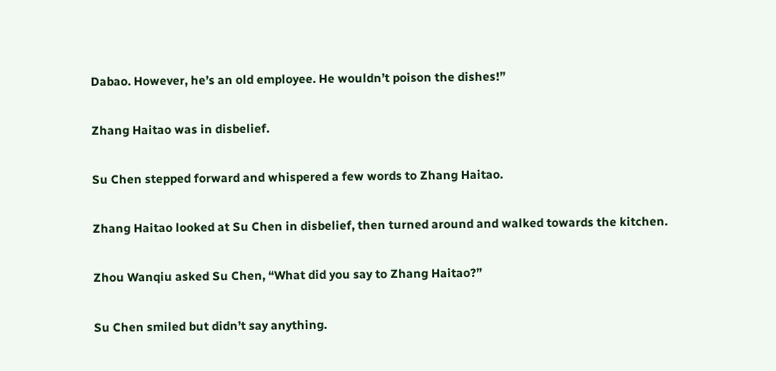Dabao. However, he’s an old employee. He wouldn’t poison the dishes!”

Zhang Haitao was in disbelief.

Su Chen stepped forward and whispered a few words to Zhang Haitao.

Zhang Haitao looked at Su Chen in disbelief, then turned around and walked towards the kitchen.

Zhou Wanqiu asked Su Chen, “What did you say to Zhang Haitao?”

Su Chen smiled but didn’t say anything.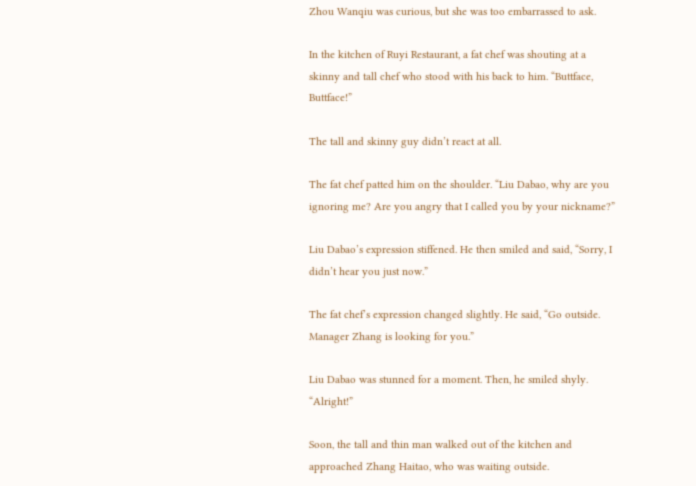Zhou Wanqiu was curious, but she was too embarrassed to ask.

In the kitchen of Ruyi Restaurant, a fat chef was shouting at a skinny and tall chef who stood with his back to him. “Buttface, Buttface!”

The tall and skinny guy didn’t react at all.

The fat chef patted him on the shoulder. “Liu Dabao, why are you ignoring me? Are you angry that I called you by your nickname?”

Liu Dabao’s expression stiffened. He then smiled and said, “Sorry, I didn’t hear you just now.”

The fat chef’s expression changed slightly. He said, “Go outside. Manager Zhang is looking for you.”

Liu Dabao was stunned for a moment. Then, he smiled shyly. “Alright!”

Soon, the tall and thin man walked out of the kitchen and approached Zhang Haitao, who was waiting outside.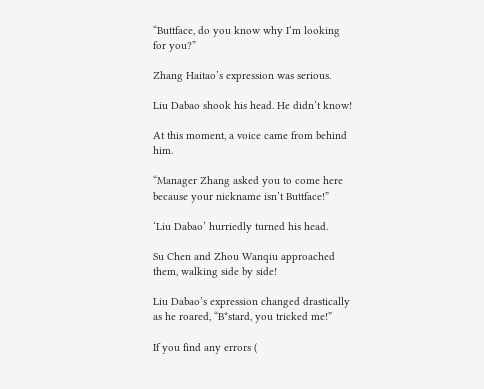“Buttface, do you know why I’m looking for you?”

Zhang Haitao’s expression was serious.

Liu Dabao shook his head. He didn’t know!

At this moment, a voice came from behind him.

“Manager Zhang asked you to come here because your nickname isn’t Buttface!”

‘Liu Dabao’ hurriedly turned his head.

Su Chen and Zhou Wanqiu approached them, walking side by side!

Liu Dabao’s expression changed drastically as he roared, “B*stard, you tricked me!”

If you find any errors (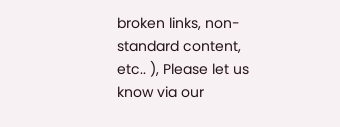broken links, non-standard content, etc.. ), Please let us know via our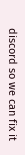discord so we can fix it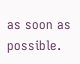as soon as possible.